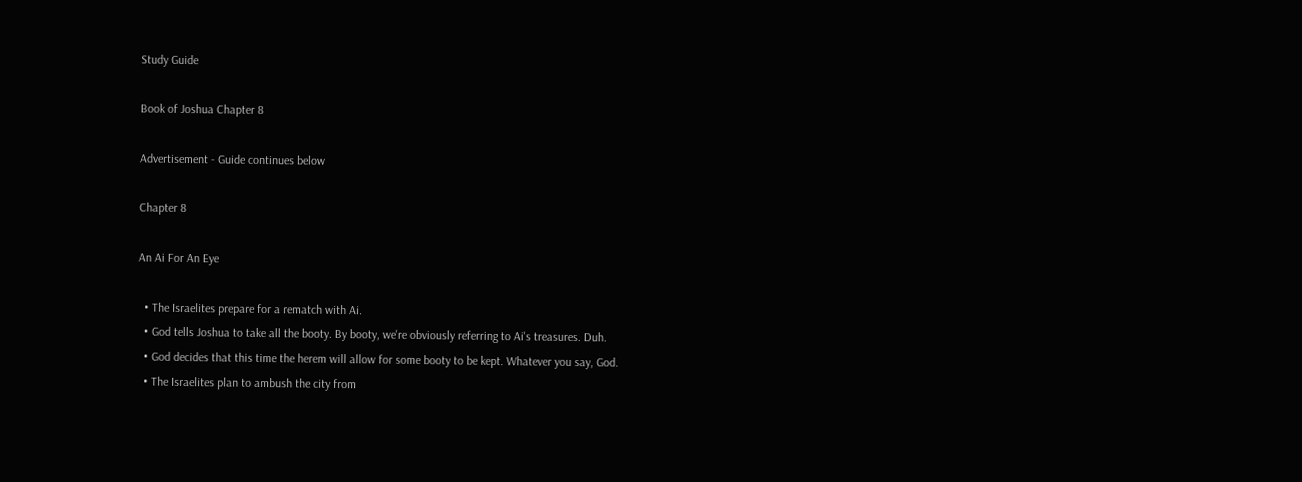Study Guide

Book of Joshua Chapter 8

Advertisement - Guide continues below

Chapter 8

An Ai For An Eye

  • The Israelites prepare for a rematch with Ai.
  • God tells Joshua to take all the booty. By booty, we're obviously referring to Ai's treasures. Duh.
  • God decides that this time the herem will allow for some booty to be kept. Whatever you say, God.
  • The Israelites plan to ambush the city from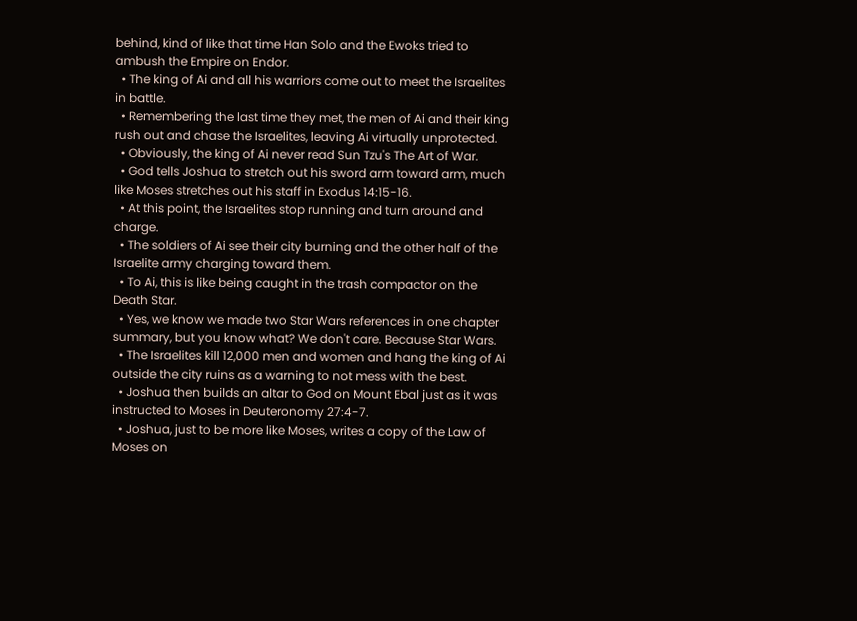behind, kind of like that time Han Solo and the Ewoks tried to ambush the Empire on Endor.
  • The king of Ai and all his warriors come out to meet the Israelites in battle.
  • Remembering the last time they met, the men of Ai and their king rush out and chase the Israelites, leaving Ai virtually unprotected.
  • Obviously, the king of Ai never read Sun Tzu's The Art of War.
  • God tells Joshua to stretch out his sword arm toward arm, much like Moses stretches out his staff in Exodus 14:15-16.
  • At this point, the Israelites stop running and turn around and charge.
  • The soldiers of Ai see their city burning and the other half of the Israelite army charging toward them.
  • To Ai, this is like being caught in the trash compactor on the Death Star.
  • Yes, we know we made two Star Wars references in one chapter summary, but you know what? We don't care. Because Star Wars.
  • The Israelites kill 12,000 men and women and hang the king of Ai outside the city ruins as a warning to not mess with the best.
  • Joshua then builds an altar to God on Mount Ebal just as it was instructed to Moses in Deuteronomy 27:4-7.
  • Joshua, just to be more like Moses, writes a copy of the Law of Moses on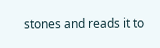stones and reads it to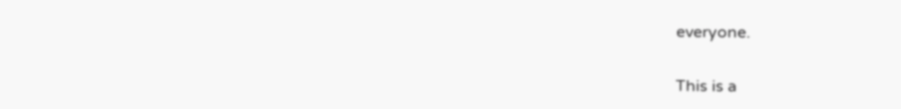everyone.

This is a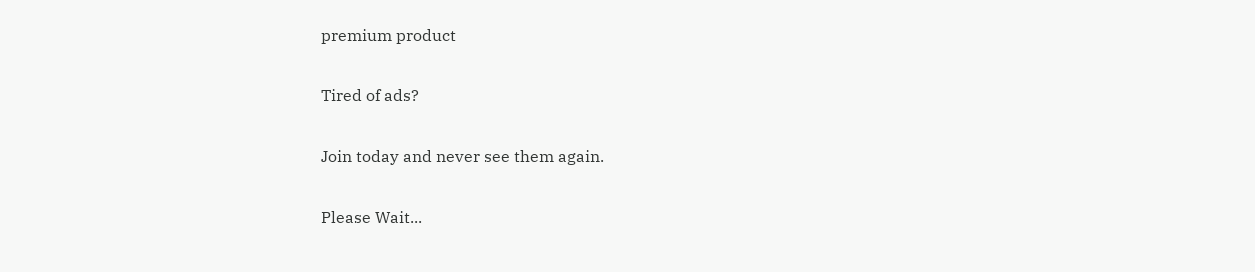premium product

Tired of ads?

Join today and never see them again.

Please Wait...